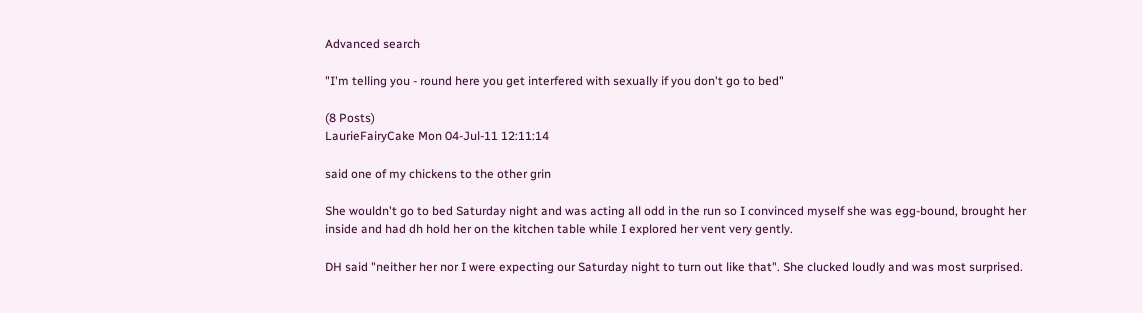Advanced search

"I'm telling you - round here you get interfered with sexually if you don't go to bed"

(8 Posts)
LaurieFairyCake Mon 04-Jul-11 12:11:14

said one of my chickens to the other grin

She wouldn't go to bed Saturday night and was acting all odd in the run so I convinced myself she was egg-bound, brought her inside and had dh hold her on the kitchen table while I explored her vent very gently.

DH said "neither her nor I were expecting our Saturday night to turn out like that". She clucked loudly and was most surprised.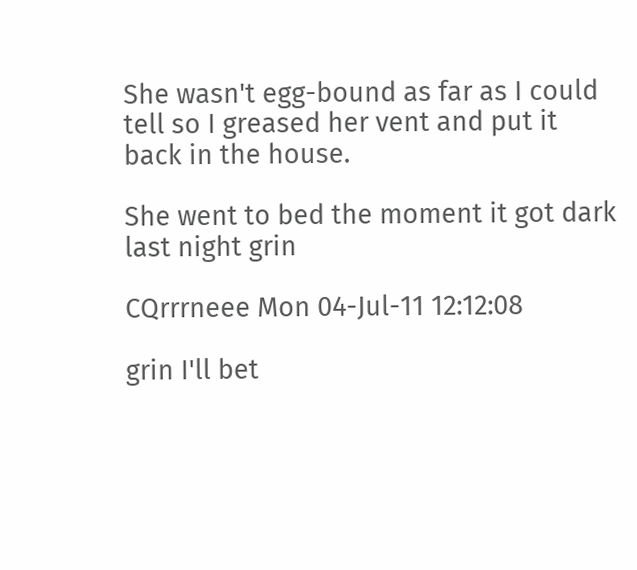She wasn't egg-bound as far as I could tell so I greased her vent and put it back in the house.

She went to bed the moment it got dark last night grin

CQrrrneee Mon 04-Jul-11 12:12:08

grin I'll bet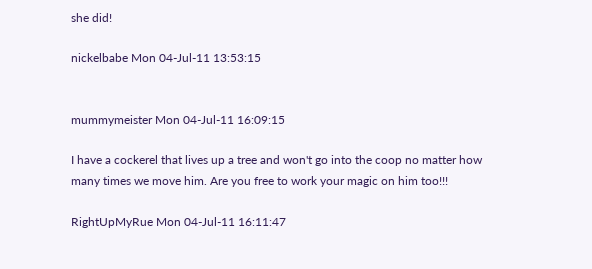she did!

nickelbabe Mon 04-Jul-11 13:53:15


mummymeister Mon 04-Jul-11 16:09:15

I have a cockerel that lives up a tree and won't go into the coop no matter how many times we move him. Are you free to work your magic on him too!!!

RightUpMyRue Mon 04-Jul-11 16:11:47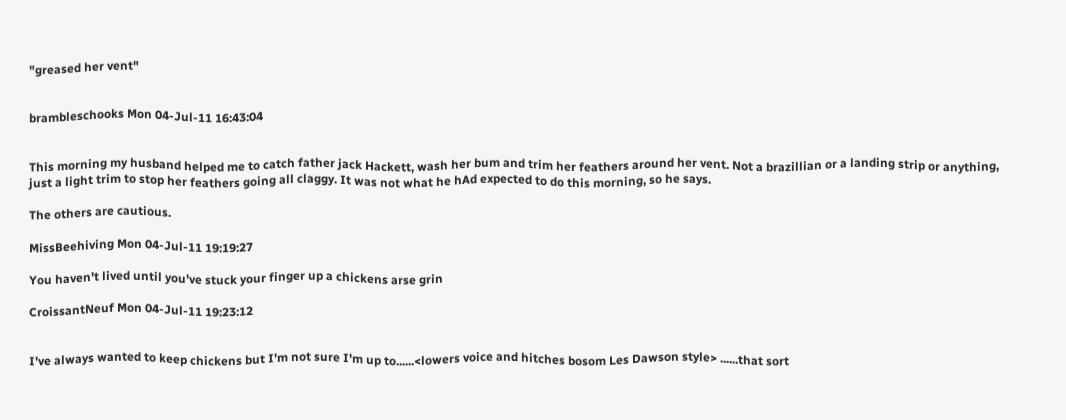"greased her vent"


brambleschooks Mon 04-Jul-11 16:43:04


This morning my husband helped me to catch father jack Hackett, wash her bum and trim her feathers around her vent. Not a brazillian or a landing strip or anything, just a light trim to stop her feathers going all claggy. It was not what he hAd expected to do this morning, so he says.

The others are cautious.

MissBeehiving Mon 04-Jul-11 19:19:27

You haven't lived until you've stuck your finger up a chickens arse grin

CroissantNeuf Mon 04-Jul-11 19:23:12


I've always wanted to keep chickens but I'm not sure I'm up to......<lowers voice and hitches bosom Les Dawson style> ......that sort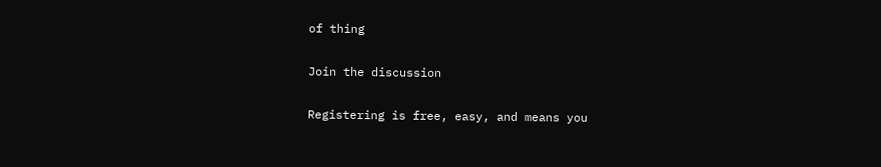of thing

Join the discussion

Registering is free, easy, and means you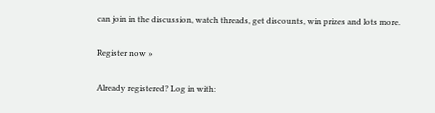can join in the discussion, watch threads, get discounts, win prizes and lots more.

Register now »

Already registered? Log in with: